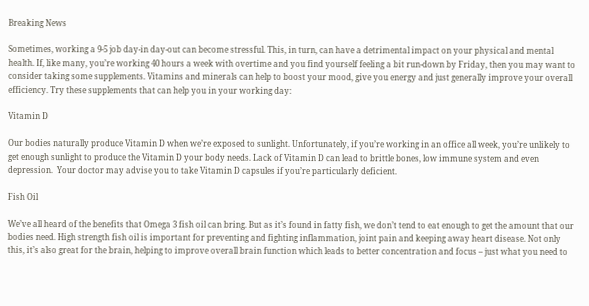Breaking News

Sometimes, working a 9-5 job day-in day-out can become stressful. This, in turn, can have a detrimental impact on your physical and mental health. If, like many, you’re working 40 hours a week with overtime and you find yourself feeling a bit run-down by Friday, then you may want to consider taking some supplements. Vitamins and minerals can help to boost your mood, give you energy and just generally improve your overall efficiency. Try these supplements that can help you in your working day:

Vitamin D

Our bodies naturally produce Vitamin D when we’re exposed to sunlight. Unfortunately, if you’re working in an office all week, you’re unlikely to get enough sunlight to produce the Vitamin D your body needs. Lack of Vitamin D can lead to brittle bones, low immune system and even depression.  Your doctor may advise you to take Vitamin D capsules if you’re particularly deficient.

Fish Oil

We’ve all heard of the benefits that Omega 3 fish oil can bring. But as it’s found in fatty fish, we don’t tend to eat enough to get the amount that our bodies need. High strength fish oil is important for preventing and fighting inflammation, joint pain and keeping away heart disease. Not only this, it’s also great for the brain, helping to improve overall brain function which leads to better concentration and focus – just what you need to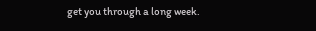get you through a long week.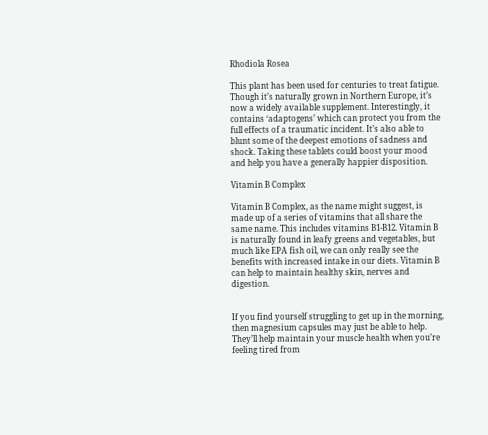Rhodiola Rosea

This plant has been used for centuries to treat fatigue. Though it’s naturally grown in Northern Europe, it’s now a widely available supplement. Interestingly, it contains ‘adaptogens’ which can protect you from the full effects of a traumatic incident. It’s also able to blunt some of the deepest emotions of sadness and shock. Taking these tablets could boost your mood and help you have a generally happier disposition.

Vitamin B Complex

Vitamin B Complex, as the name might suggest, is made up of a series of vitamins that all share the same name. This includes vitamins B1-B12. Vitamin B is naturally found in leafy greens and vegetables, but much like EPA fish oil, we can only really see the benefits with increased intake in our diets. Vitamin B can help to maintain healthy skin, nerves and digestion.


If you find yourself struggling to get up in the morning, then magnesium capsules may just be able to help. They’ll help maintain your muscle health when you’re feeling tired from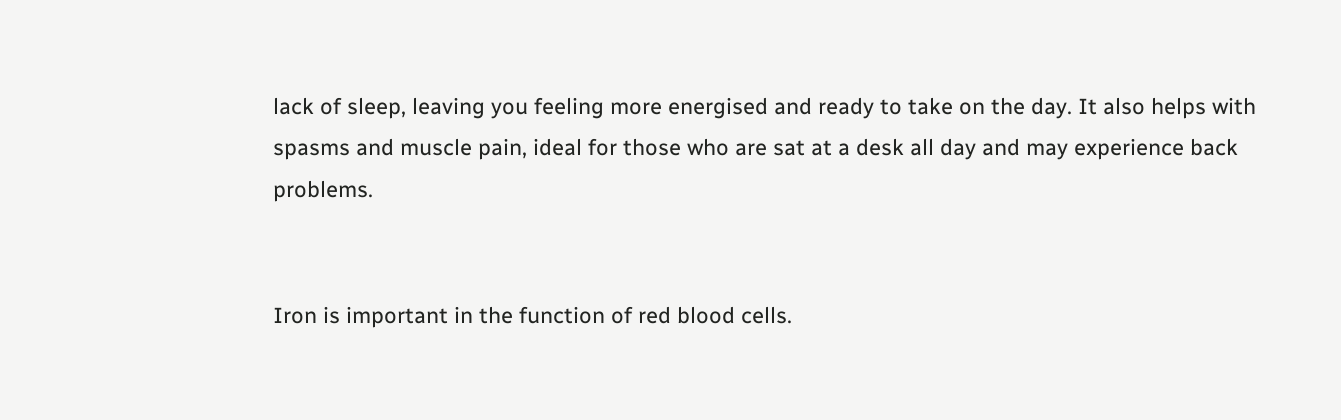lack of sleep, leaving you feeling more energised and ready to take on the day. It also helps with spasms and muscle pain, ideal for those who are sat at a desk all day and may experience back problems.


Iron is important in the function of red blood cells.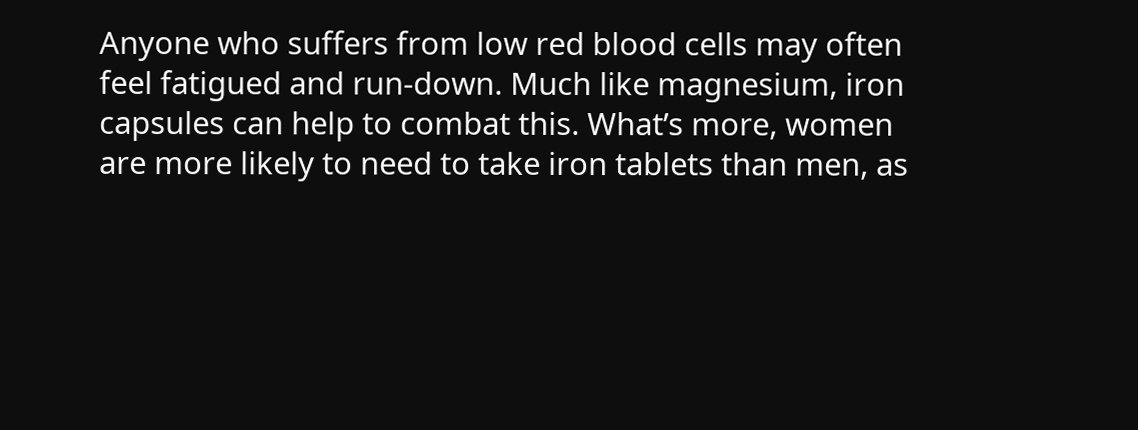Anyone who suffers from low red blood cells may often feel fatigued and run-down. Much like magnesium, iron capsules can help to combat this. What’s more, women are more likely to need to take iron tablets than men, as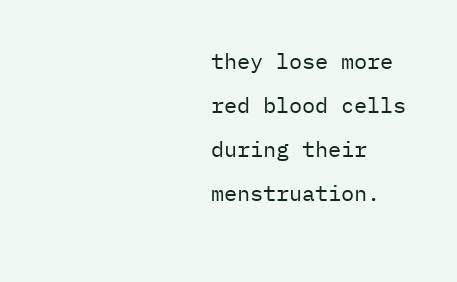they lose more red blood cells during their menstruation.